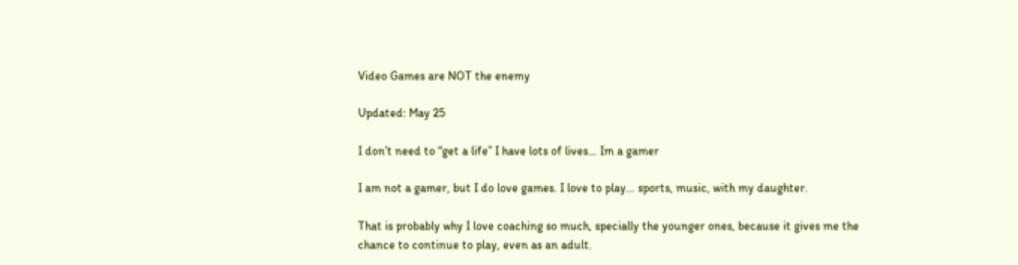Video Games are NOT the enemy

Updated: May 25

I don’t need to “get a life” I have lots of lives… Im a gamer

I am not a gamer, but I do love games. I love to play… sports, music, with my daughter.

That is probably why I love coaching so much, specially the younger ones, because it gives me the chance to continue to play, even as an adult.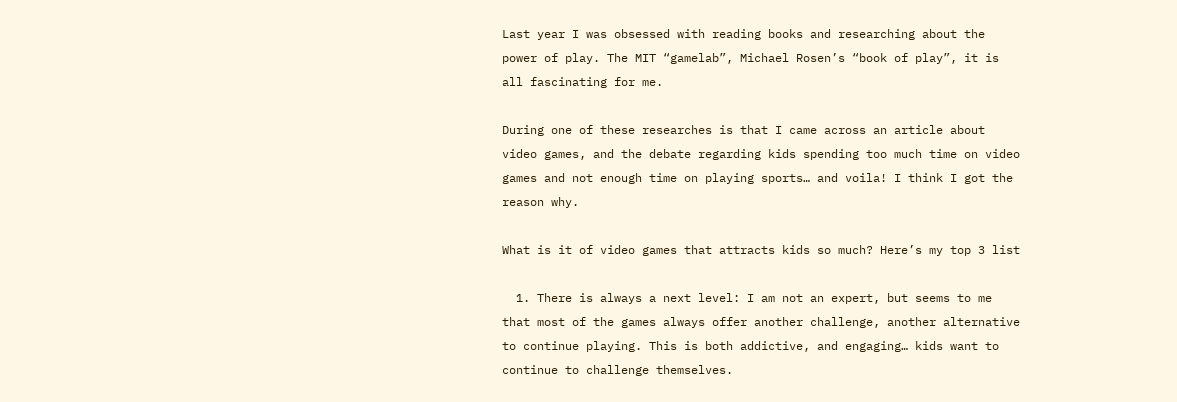Last year I was obsessed with reading books and researching about the power of play. The MIT “gamelab”, Michael Rosen’s “book of play”, it is all fascinating for me.

During one of these researches is that I came across an article about video games, and the debate regarding kids spending too much time on video games and not enough time on playing sports… and voila! I think I got the reason why.

What is it of video games that attracts kids so much? Here’s my top 3 list

  1. There is always a next level: I am not an expert, but seems to me that most of the games always offer another challenge, another alternative to continue playing. This is both addictive, and engaging… kids want to continue to challenge themselves.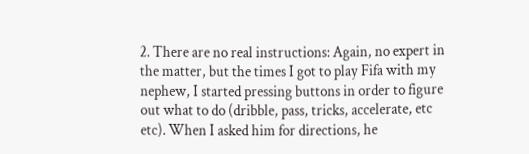2. There are no real instructions: Again, no expert in the matter, but the times I got to play Fifa with my nephew, I started pressing buttons in order to figure out what to do (dribble, pass, tricks, accelerate, etc etc). When I asked him for directions, he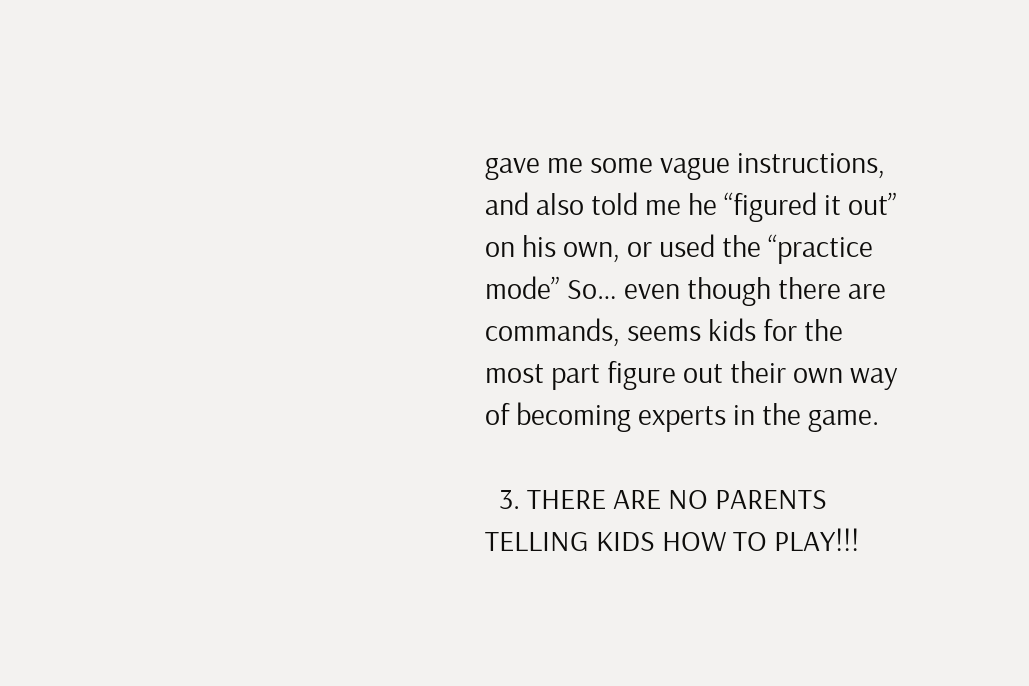gave me some vague instructions, and also told me he “figured it out” on his own, or used the “practice mode” So… even though there are commands, seems kids for the most part figure out their own way of becoming experts in the game.

  3. THERE ARE NO PARENTS TELLING KIDS HOW TO PLAY!!!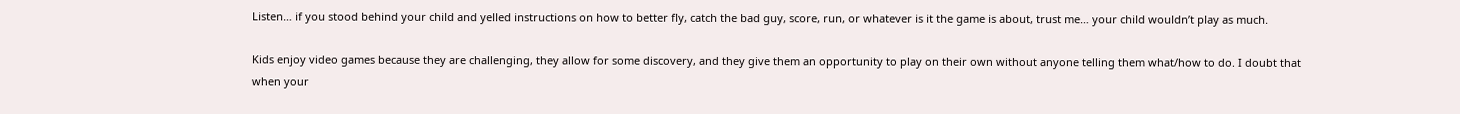Listen… if you stood behind your child and yelled instructions on how to better fly, catch the bad guy, score, run, or whatever is it the game is about, trust me… your child wouldn’t play as much.

Kids enjoy video games because they are challenging, they allow for some discovery, and they give them an opportunity to play on their own without anyone telling them what/how to do. I doubt that when your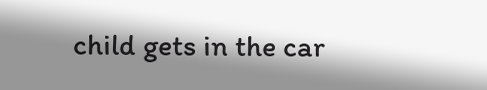child gets in the car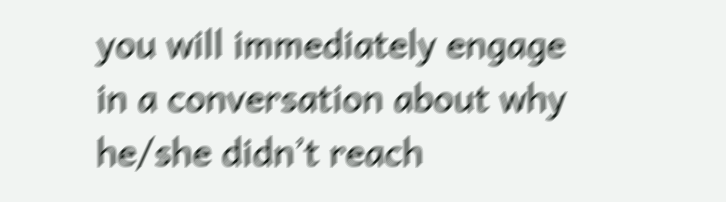you will immediately engage in a conversation about why he/she didn’t reach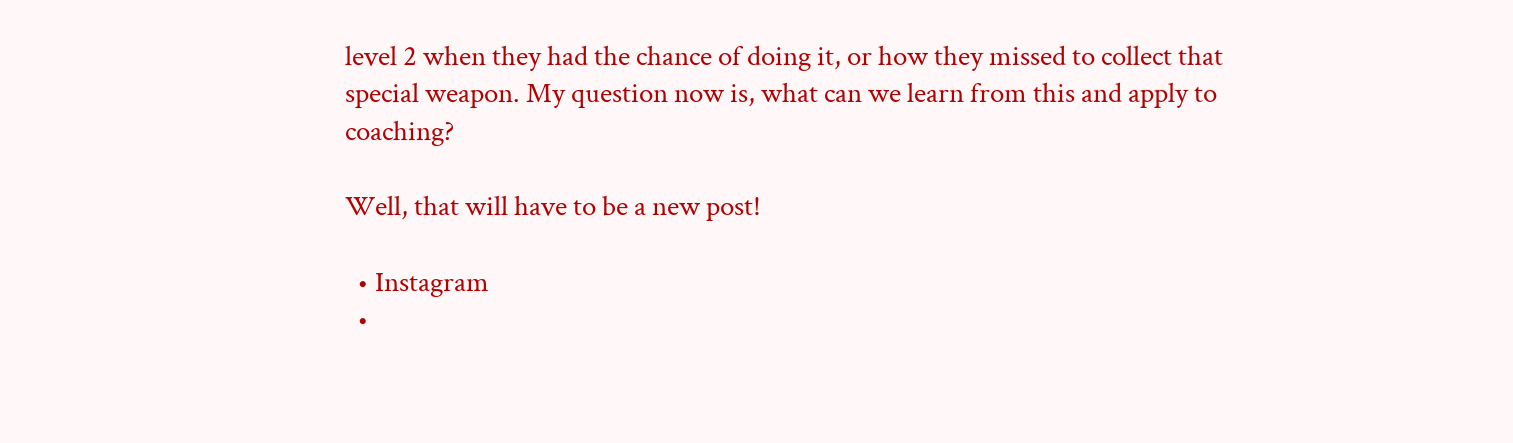level 2 when they had the chance of doing it, or how they missed to collect that special weapon. My question now is, what can we learn from this and apply to coaching?

Well, that will have to be a new post!

  • Instagram
  •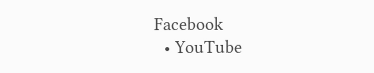Facebook
  • YouTube